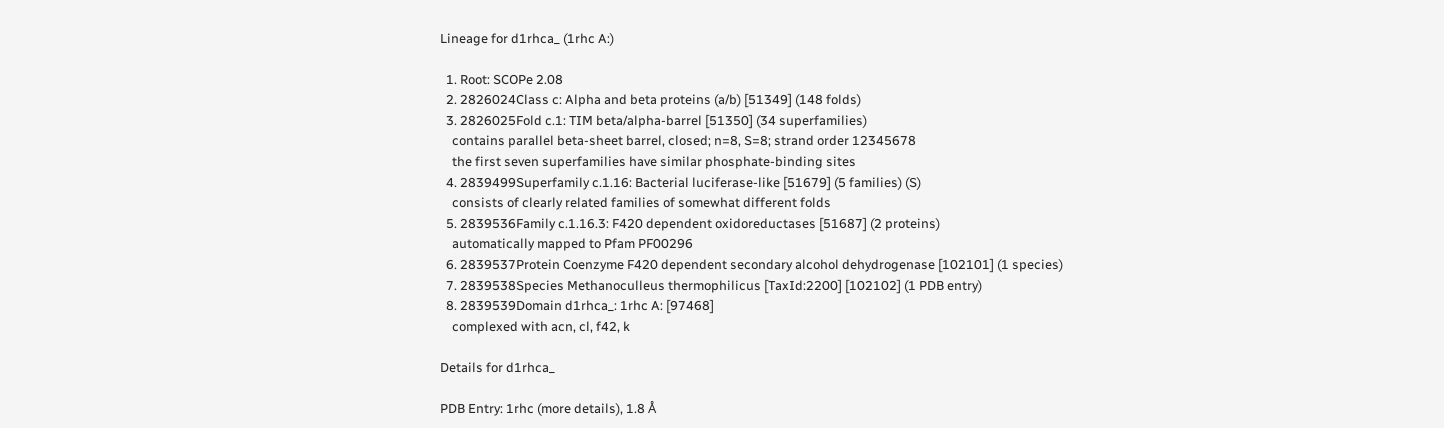Lineage for d1rhca_ (1rhc A:)

  1. Root: SCOPe 2.08
  2. 2826024Class c: Alpha and beta proteins (a/b) [51349] (148 folds)
  3. 2826025Fold c.1: TIM beta/alpha-barrel [51350] (34 superfamilies)
    contains parallel beta-sheet barrel, closed; n=8, S=8; strand order 12345678
    the first seven superfamilies have similar phosphate-binding sites
  4. 2839499Superfamily c.1.16: Bacterial luciferase-like [51679] (5 families) (S)
    consists of clearly related families of somewhat different folds
  5. 2839536Family c.1.16.3: F420 dependent oxidoreductases [51687] (2 proteins)
    automatically mapped to Pfam PF00296
  6. 2839537Protein Coenzyme F420 dependent secondary alcohol dehydrogenase [102101] (1 species)
  7. 2839538Species Methanoculleus thermophilicus [TaxId:2200] [102102] (1 PDB entry)
  8. 2839539Domain d1rhca_: 1rhc A: [97468]
    complexed with acn, cl, f42, k

Details for d1rhca_

PDB Entry: 1rhc (more details), 1.8 Å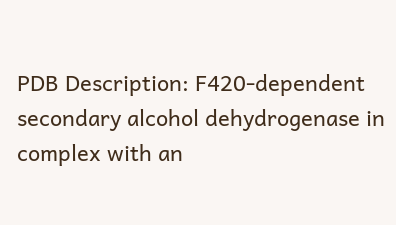PDB Description: F420-dependent secondary alcohol dehydrogenase in complex with an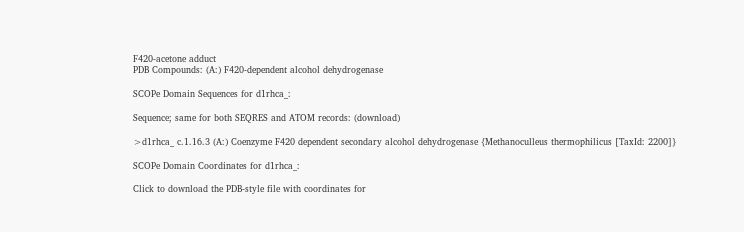F420-acetone adduct
PDB Compounds: (A:) F420-dependent alcohol dehydrogenase

SCOPe Domain Sequences for d1rhca_:

Sequence; same for both SEQRES and ATOM records: (download)

>d1rhca_ c.1.16.3 (A:) Coenzyme F420 dependent secondary alcohol dehydrogenase {Methanoculleus thermophilicus [TaxId: 2200]}

SCOPe Domain Coordinates for d1rhca_:

Click to download the PDB-style file with coordinates for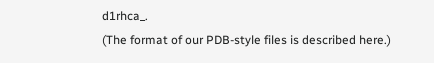d1rhca_.
(The format of our PDB-style files is described here.)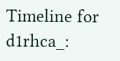Timeline for d1rhca_: